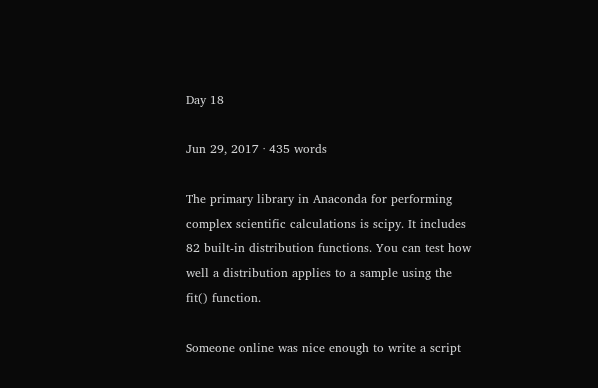Day 18

Jun 29, 2017 · 435 words

The primary library in Anaconda for performing complex scientific calculations is scipy. It includes 82 built-in distribution functions. You can test how well a distribution applies to a sample using the fit() function.

Someone online was nice enough to write a script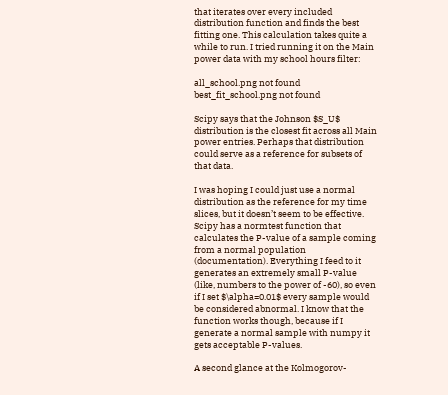that iterates over every included distribution function and finds the best fitting one. This calculation takes quite a while to run. I tried running it on the Main power data with my school hours filter:

all_school.png not found
best_fit_school.png not found

Scipy says that the Johnson $S_U$ distribution is the closest fit across all Main power entries. Perhaps that distribution could serve as a reference for subsets of that data.

I was hoping I could just use a normal distribution as the reference for my time slices, but it doesn’t seem to be effective. Scipy has a normtest function that calculates the P-value of a sample coming from a normal population (documentation). Everything I feed to it generates an extremely small P-value (like, numbers to the power of -60), so even if I set $\alpha=0.01$ every sample would be considered abnormal. I know that the function works though, because if I generate a normal sample with numpy it gets acceptable P-values.

A second glance at the Kolmogorov-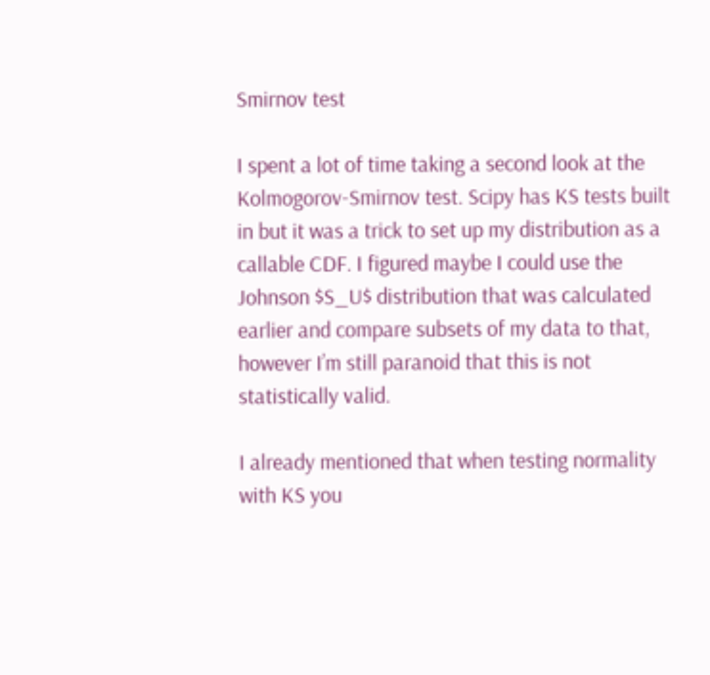Smirnov test

I spent a lot of time taking a second look at the Kolmogorov-Smirnov test. Scipy has KS tests built in but it was a trick to set up my distribution as a callable CDF. I figured maybe I could use the Johnson $S_U$ distribution that was calculated earlier and compare subsets of my data to that, however I’m still paranoid that this is not statistically valid.

I already mentioned that when testing normality with KS you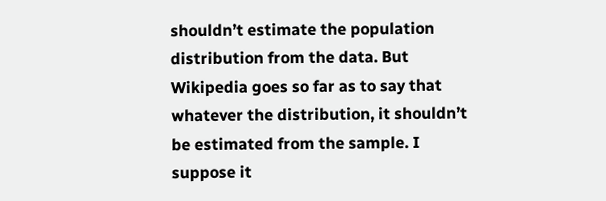shouldn’t estimate the population distribution from the data. But Wikipedia goes so far as to say that whatever the distribution, it shouldn’t be estimated from the sample. I suppose it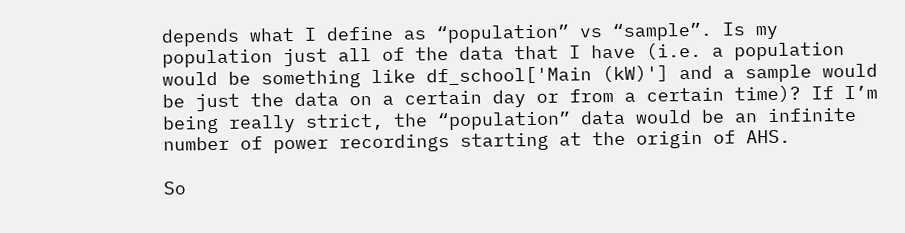depends what I define as “population” vs “sample”. Is my population just all of the data that I have (i.e. a population would be something like df_school['Main (kW)'] and a sample would be just the data on a certain day or from a certain time)? If I’m being really strict, the “population” data would be an infinite number of power recordings starting at the origin of AHS.

So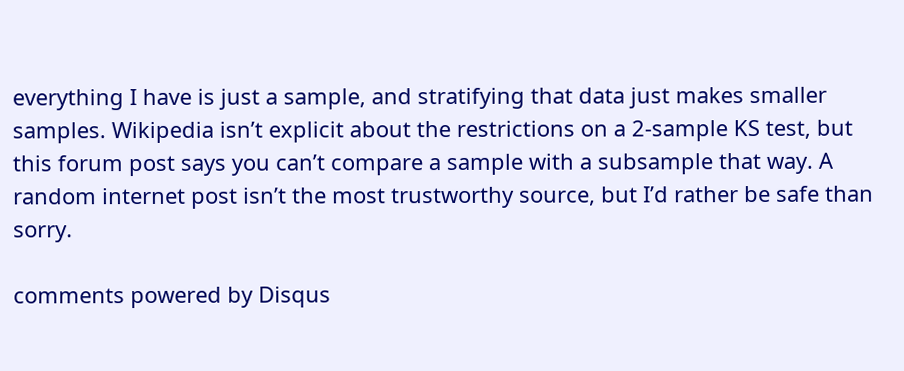everything I have is just a sample, and stratifying that data just makes smaller samples. Wikipedia isn’t explicit about the restrictions on a 2-sample KS test, but this forum post says you can’t compare a sample with a subsample that way. A random internet post isn’t the most trustworthy source, but I’d rather be safe than sorry.

comments powered by Disqus